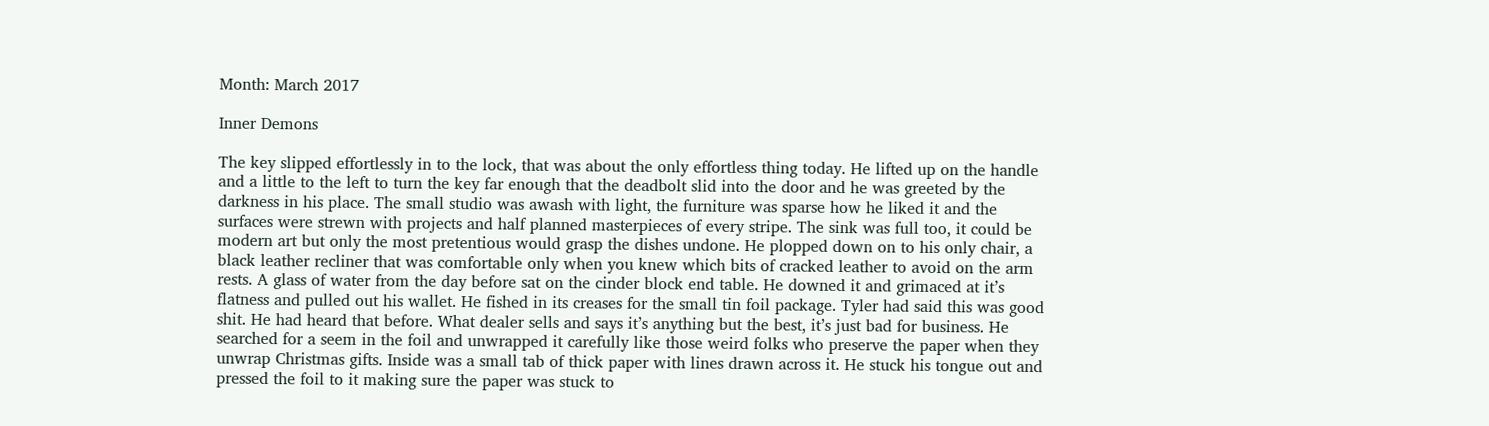Month: March 2017

Inner Demons

The key slipped effortlessly in to the lock, that was about the only effortless thing today. He lifted up on the handle and a little to the left to turn the key far enough that the deadbolt slid into the door and he was greeted by the darkness in his place. The small studio was awash with light, the furniture was sparse how he liked it and the surfaces were strewn with projects and half planned masterpieces of every stripe. The sink was full too, it could be modern art but only the most pretentious would grasp the dishes undone. He plopped down on to his only chair, a black leather recliner that was comfortable only when you knew which bits of cracked leather to avoid on the arm rests. A glass of water from the day before sat on the cinder block end table. He downed it and grimaced at it’s flatness and pulled out his wallet. He fished in its creases for the small tin foil package. Tyler had said this was good shit. He had heard that before. What dealer sells and says it’s anything but the best, it’s just bad for business. He searched for a seem in the foil and unwrapped it carefully like those weird folks who preserve the paper when they unwrap Christmas gifts. Inside was a small tab of thick paper with lines drawn across it. He stuck his tongue out and pressed the foil to it making sure the paper was stuck to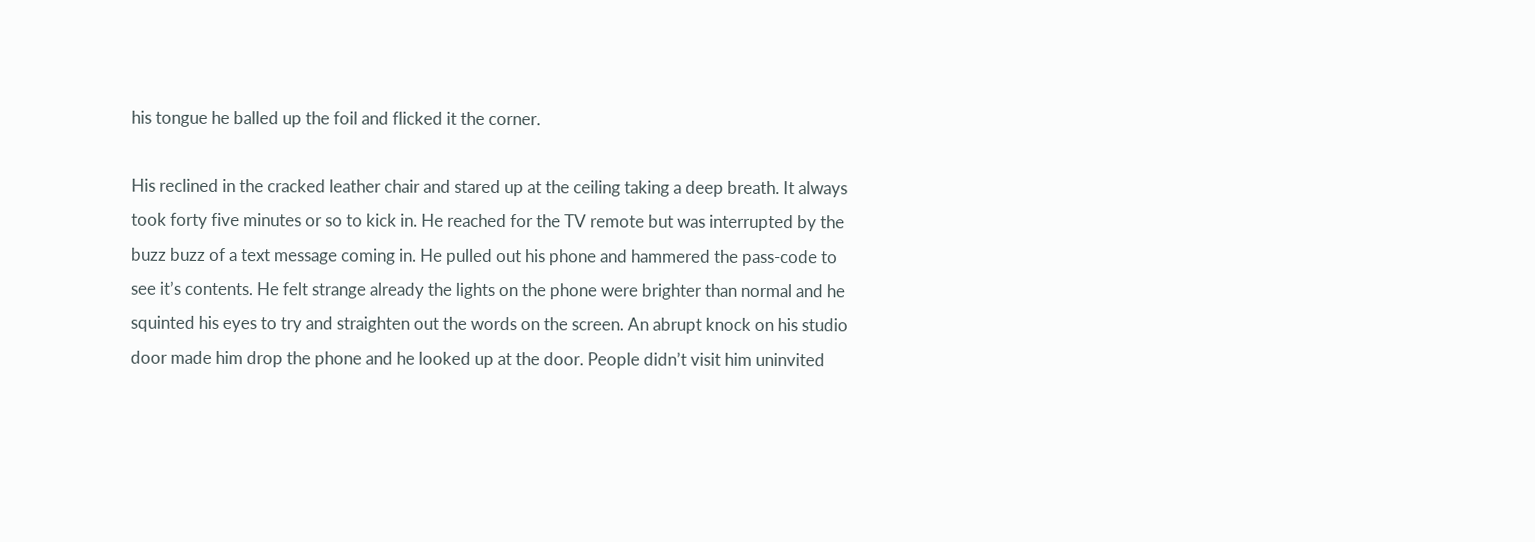his tongue he balled up the foil and flicked it the corner.

His reclined in the cracked leather chair and stared up at the ceiling taking a deep breath. It always took forty five minutes or so to kick in. He reached for the TV remote but was interrupted by the buzz buzz of a text message coming in. He pulled out his phone and hammered the pass-code to see it’s contents. He felt strange already the lights on the phone were brighter than normal and he squinted his eyes to try and straighten out the words on the screen. An abrupt knock on his studio door made him drop the phone and he looked up at the door. People didn’t visit him uninvited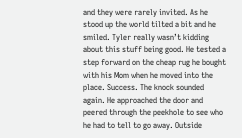and they were rarely invited. As he stood up the world tilted a bit and he smiled. Tyler really wasn’t kidding about this stuff being good. He tested a step forward on the cheap rug he bought with his Mom when he moved into the place. Success. The knock sounded again. He approached the door and peered through the peekhole to see who he had to tell to go away. Outside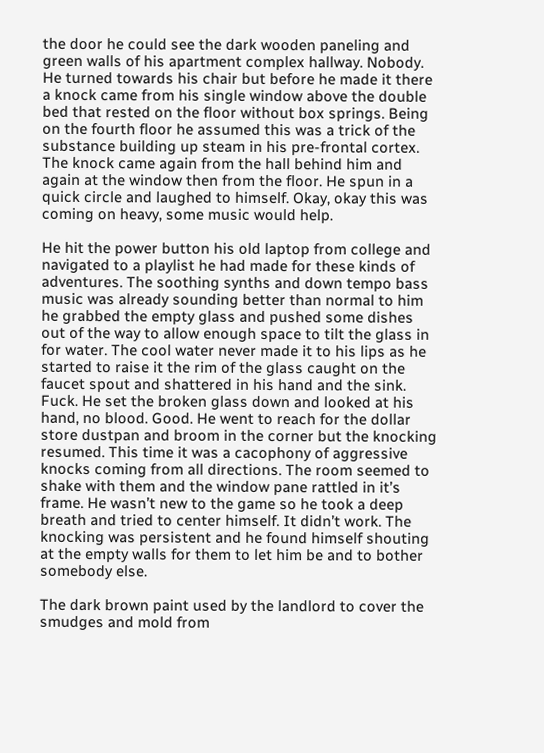the door he could see the dark wooden paneling and green walls of his apartment complex hallway. Nobody. He turned towards his chair but before he made it there a knock came from his single window above the double bed that rested on the floor without box springs. Being on the fourth floor he assumed this was a trick of the substance building up steam in his pre-frontal cortex. The knock came again from the hall behind him and again at the window then from the floor. He spun in a quick circle and laughed to himself. Okay, okay this was coming on heavy, some music would help.

He hit the power button his old laptop from college and navigated to a playlist he had made for these kinds of adventures. The soothing synths and down tempo bass music was already sounding better than normal to him he grabbed the empty glass and pushed some dishes out of the way to allow enough space to tilt the glass in for water. The cool water never made it to his lips as he started to raise it the rim of the glass caught on the faucet spout and shattered in his hand and the sink. Fuck. He set the broken glass down and looked at his hand, no blood. Good. He went to reach for the dollar store dustpan and broom in the corner but the knocking resumed. This time it was a cacophony of aggressive knocks coming from all directions. The room seemed to shake with them and the window pane rattled in it’s frame. He wasn’t new to the game so he took a deep breath and tried to center himself. It didn’t work. The knocking was persistent and he found himself shouting at the empty walls for them to let him be and to bother somebody else.

The dark brown paint used by the landlord to cover the smudges and mold from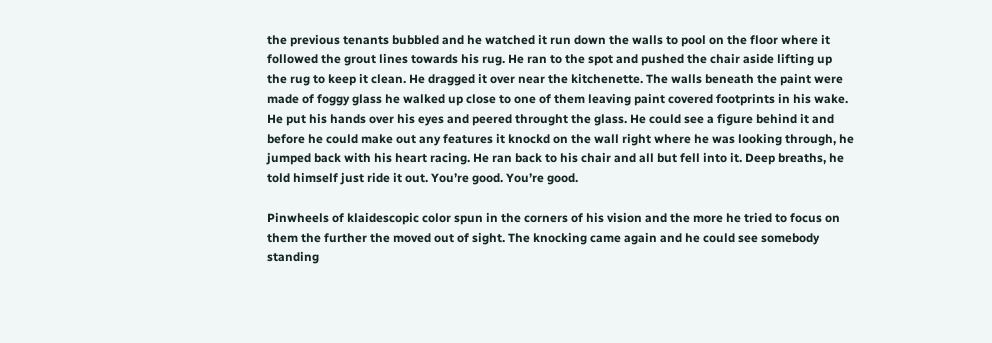the previous tenants bubbled and he watched it run down the walls to pool on the floor where it followed the grout lines towards his rug. He ran to the spot and pushed the chair aside lifting up the rug to keep it clean. He dragged it over near the kitchenette. The walls beneath the paint were made of foggy glass he walked up close to one of them leaving paint covered footprints in his wake. He put his hands over his eyes and peered throught the glass. He could see a figure behind it and before he could make out any features it knockd on the wall right where he was looking through, he jumped back with his heart racing. He ran back to his chair and all but fell into it. Deep breaths, he told himself just ride it out. You’re good. You’re good.

Pinwheels of klaidescopic color spun in the corners of his vision and the more he tried to focus on them the further the moved out of sight. The knocking came again and he could see somebody standing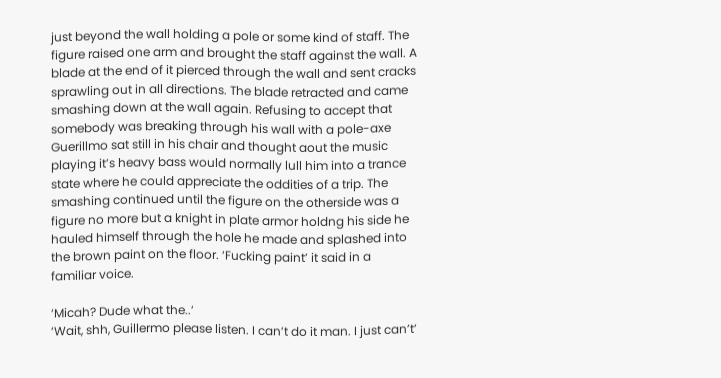just beyond the wall holding a pole or some kind of staff. The figure raised one arm and brought the staff against the wall. A blade at the end of it pierced through the wall and sent cracks sprawling out in all directions. The blade retracted and came smashing down at the wall again. Refusing to accept that somebody was breaking through his wall with a pole-axe Guerillmo sat still in his chair and thought aout the music playing it’s heavy bass would normally lull him into a trance state where he could appreciate the oddities of a trip. The smashing continued until the figure on the otherside was a figure no more but a knight in plate armor holdng his side he hauled himself through the hole he made and splashed into the brown paint on the floor. ‘Fucking paint’ it said in a familiar voice.

‘Micah? Dude what the..’
‘Wait, shh, Guillermo please listen. I can’t do it man. I just can’t’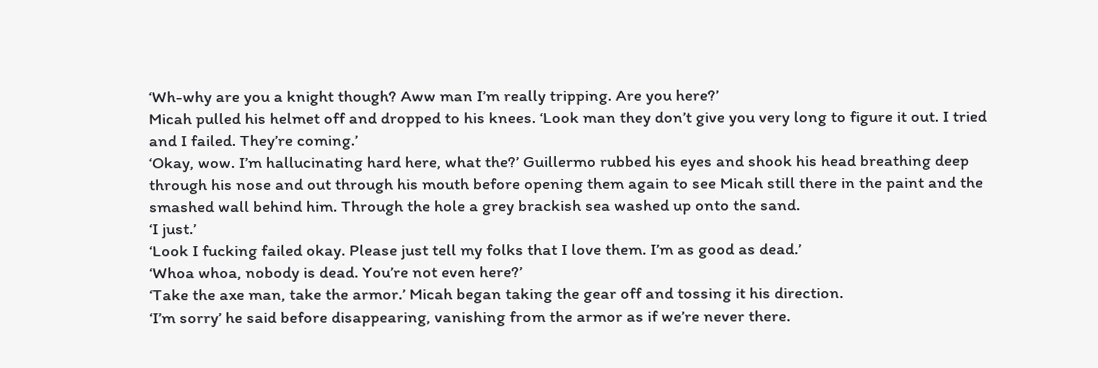‘Wh-why are you a knight though? Aww man I’m really tripping. Are you here?’
Micah pulled his helmet off and dropped to his knees. ‘Look man they don’t give you very long to figure it out. I tried and I failed. They’re coming.’
‘Okay, wow. I’m hallucinating hard here, what the?’ Guillermo rubbed his eyes and shook his head breathing deep through his nose and out through his mouth before opening them again to see Micah still there in the paint and the smashed wall behind him. Through the hole a grey brackish sea washed up onto the sand.
‘I just.’
‘Look I fucking failed okay. Please just tell my folks that I love them. I’m as good as dead.’
‘Whoa whoa, nobody is dead. You’re not even here?’
‘Take the axe man, take the armor.’ Micah began taking the gear off and tossing it his direction.
‘I’m sorry’ he said before disappearing, vanishing from the armor as if we’re never there.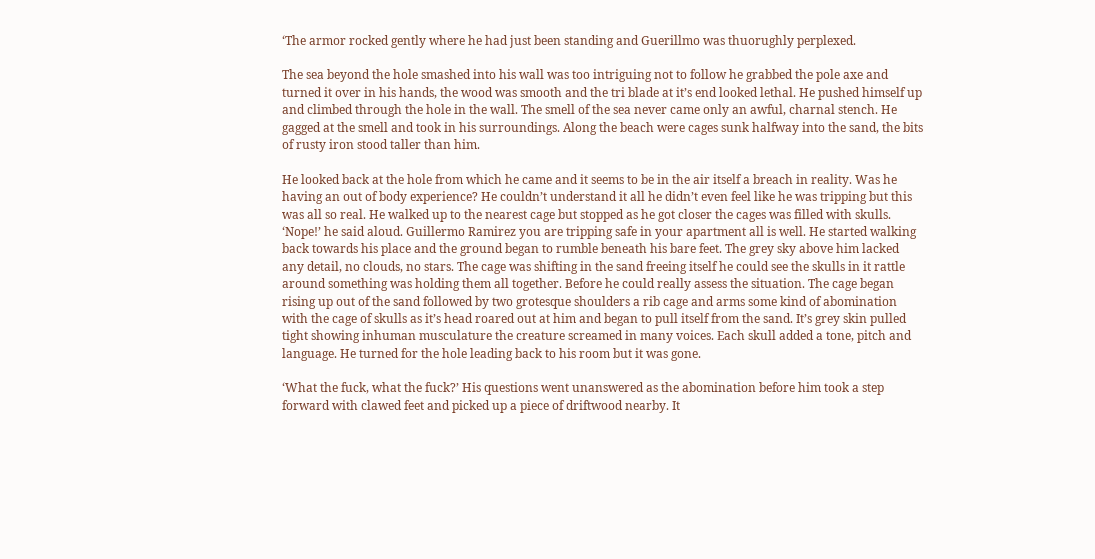‘The armor rocked gently where he had just been standing and Guerillmo was thuorughly perplexed.

The sea beyond the hole smashed into his wall was too intriguing not to follow he grabbed the pole axe and turned it over in his hands, the wood was smooth and the tri blade at it’s end looked lethal. He pushed himself up and climbed through the hole in the wall. The smell of the sea never came only an awful, charnal stench. He gagged at the smell and took in his surroundings. Along the beach were cages sunk halfway into the sand, the bits of rusty iron stood taller than him.

He looked back at the hole from which he came and it seems to be in the air itself a breach in reality. Was he having an out of body experience? He couldn’t understand it all he didn’t even feel like he was tripping but this was all so real. He walked up to the nearest cage but stopped as he got closer the cages was filled with skulls.
‘Nope!’ he said aloud. Guillermo Ramirez you are tripping safe in your apartment all is well. He started walking back towards his place and the ground began to rumble beneath his bare feet. The grey sky above him lacked any detail, no clouds, no stars. The cage was shifting in the sand freeing itself he could see the skulls in it rattle around something was holding them all together. Before he could really assess the situation. The cage began rising up out of the sand followed by two grotesque shoulders a rib cage and arms some kind of abomination with the cage of skulls as it’s head roared out at him and began to pull itself from the sand. It’s grey skin pulled tight showing inhuman musculature the creature screamed in many voices. Each skull added a tone, pitch and language. He turned for the hole leading back to his room but it was gone.

‘What the fuck, what the fuck?’ His questions went unanswered as the abomination before him took a step forward with clawed feet and picked up a piece of driftwood nearby. It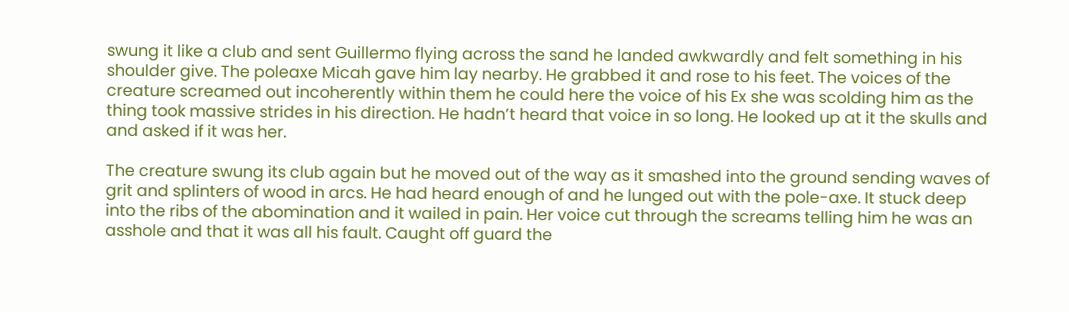swung it like a club and sent Guillermo flying across the sand he landed awkwardly and felt something in his shoulder give. The poleaxe Micah gave him lay nearby. He grabbed it and rose to his feet. The voices of the creature screamed out incoherently within them he could here the voice of his Ex she was scolding him as the thing took massive strides in his direction. He hadn’t heard that voice in so long. He looked up at it the skulls and and asked if it was her.

The creature swung its club again but he moved out of the way as it smashed into the ground sending waves of grit and splinters of wood in arcs. He had heard enough of and he lunged out with the pole-axe. It stuck deep into the ribs of the abomination and it wailed in pain. Her voice cut through the screams telling him he was an asshole and that it was all his fault. Caught off guard the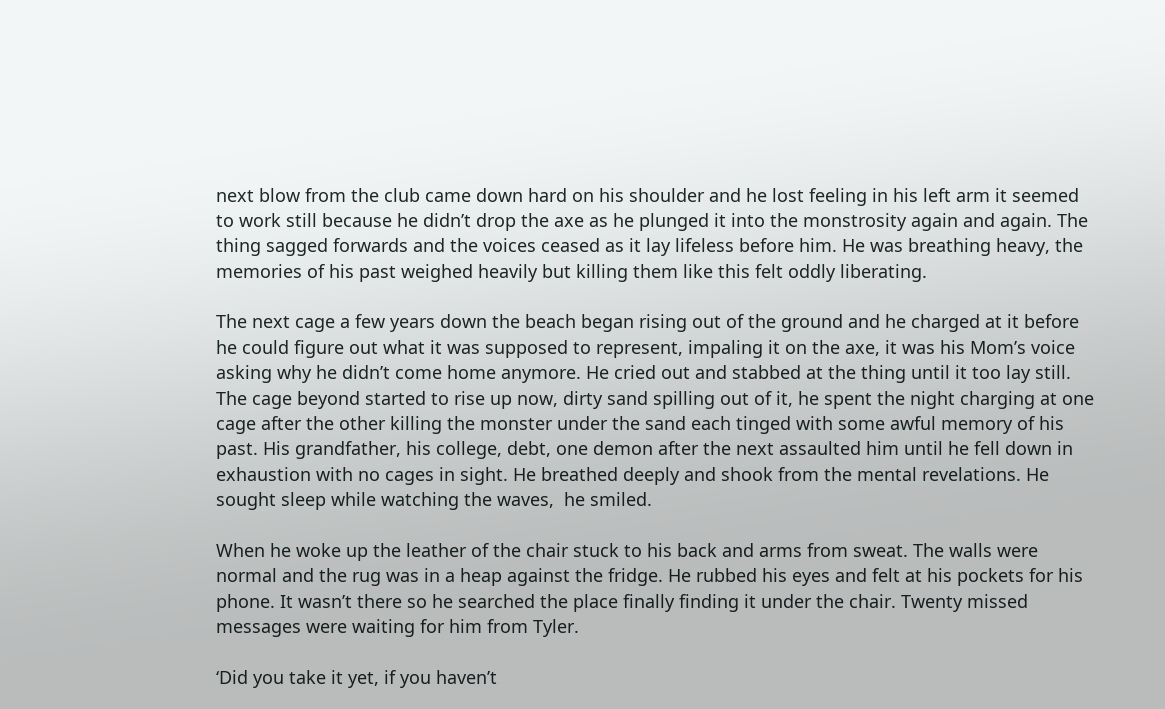next blow from the club came down hard on his shoulder and he lost feeling in his left arm it seemed to work still because he didn’t drop the axe as he plunged it into the monstrosity again and again. The thing sagged forwards and the voices ceased as it lay lifeless before him. He was breathing heavy, the memories of his past weighed heavily but killing them like this felt oddly liberating.

The next cage a few years down the beach began rising out of the ground and he charged at it before he could figure out what it was supposed to represent, impaling it on the axe, it was his Mom’s voice asking why he didn’t come home anymore. He cried out and stabbed at the thing until it too lay still. The cage beyond started to rise up now, dirty sand spilling out of it, he spent the night charging at one cage after the other killing the monster under the sand each tinged with some awful memory of his past. His grandfather, his college, debt, one demon after the next assaulted him until he fell down in exhaustion with no cages in sight. He breathed deeply and shook from the mental revelations. He sought sleep while watching the waves,  he smiled.

When he woke up the leather of the chair stuck to his back and arms from sweat. The walls were normal and the rug was in a heap against the fridge. He rubbed his eyes and felt at his pockets for his phone. It wasn’t there so he searched the place finally finding it under the chair. Twenty missed messages were waiting for him from Tyler.

‘Did you take it yet, if you haven’t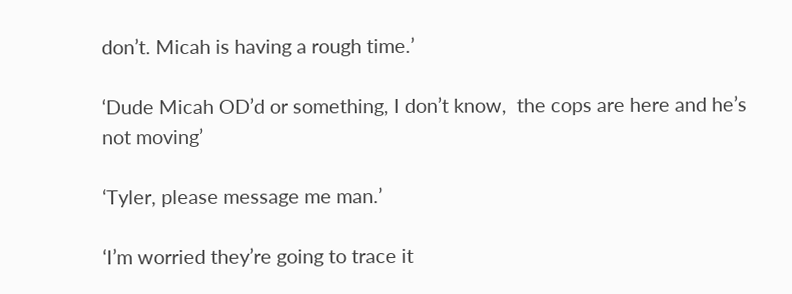don’t. Micah is having a rough time.’

‘Dude Micah OD’d or something, I don’t know,  the cops are here and he’s not moving’

‘Tyler, please message me man.’

‘I’m worried they’re going to trace it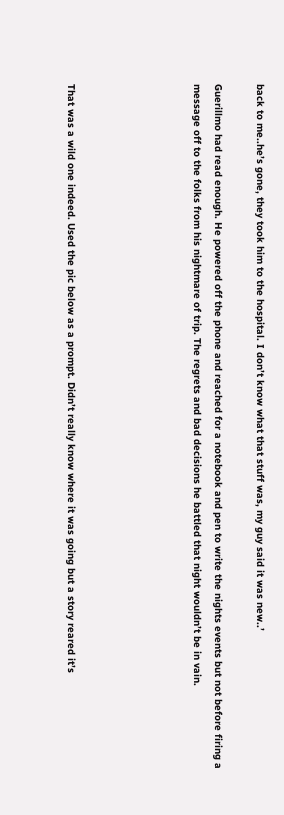back to me..he’s gone, they took him to the hospital. I don’t know what that stuff was, my guy said it was new..’

Guerillmo had read enough. He powered off the phone and reached for a notebook and pen to write the nights events but not before firing a message off to the folks from his nightmare of trip. The regrets and bad decisions he battled that night wouldn’t be in vain.





That was a wild one indeed. Used the pic below as a prompt. Didn’t really know where it was going but a story reared it’s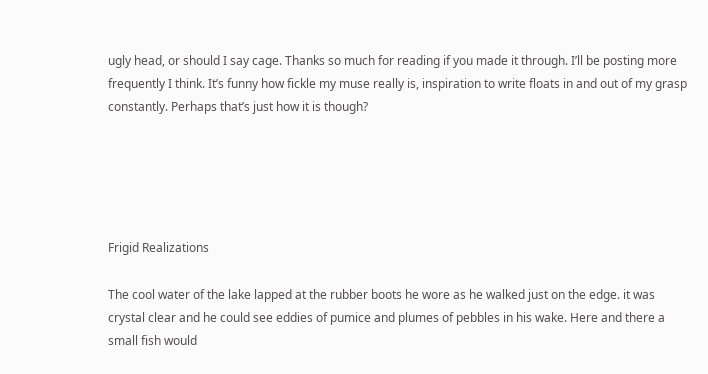ugly head, or should I say cage. Thanks so much for reading if you made it through. I’ll be posting more frequently I think. It’s funny how fickle my muse really is, inspiration to write floats in and out of my grasp constantly. Perhaps that’s just how it is though?





Frigid Realizations

The cool water of the lake lapped at the rubber boots he wore as he walked just on the edge. it was crystal clear and he could see eddies of pumice and plumes of pebbles in his wake. Here and there a small fish would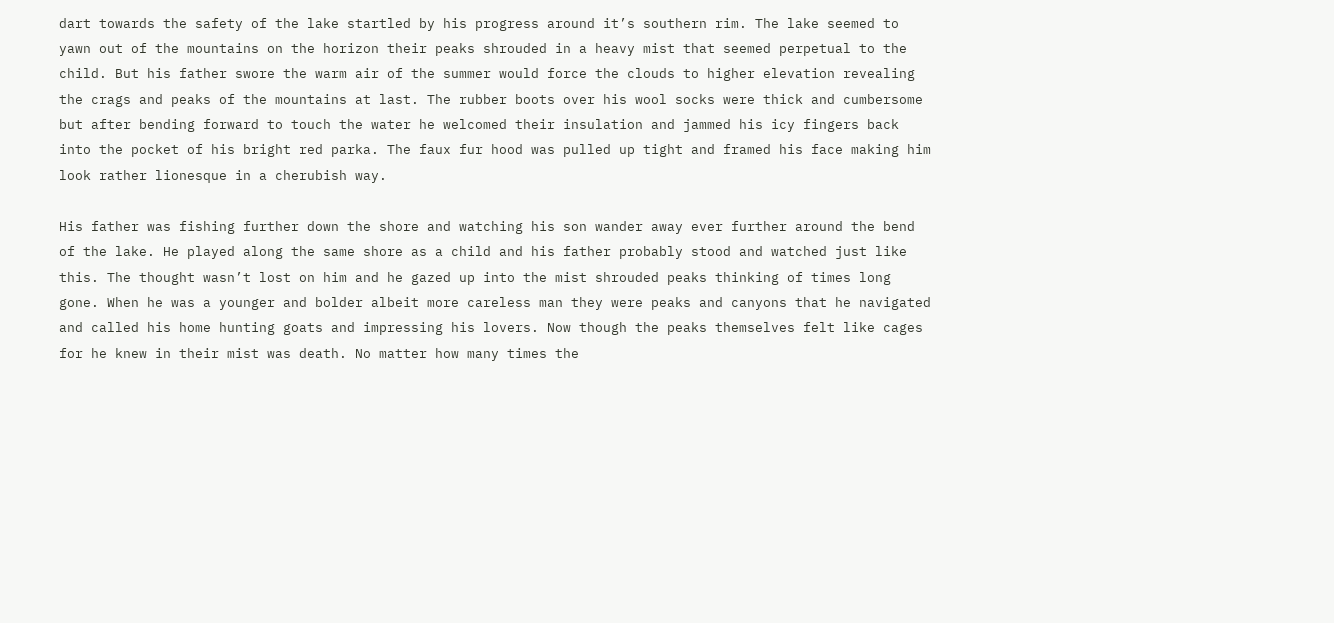dart towards the safety of the lake startled by his progress around it’s southern rim. The lake seemed to yawn out of the mountains on the horizon their peaks shrouded in a heavy mist that seemed perpetual to the child. But his father swore the warm air of the summer would force the clouds to higher elevation revealing the crags and peaks of the mountains at last. The rubber boots over his wool socks were thick and cumbersome but after bending forward to touch the water he welcomed their insulation and jammed his icy fingers back into the pocket of his bright red parka. The faux fur hood was pulled up tight and framed his face making him look rather lionesque in a cherubish way.

His father was fishing further down the shore and watching his son wander away ever further around the bend of the lake. He played along the same shore as a child and his father probably stood and watched just like this. The thought wasn’t lost on him and he gazed up into the mist shrouded peaks thinking of times long gone. When he was a younger and bolder albeit more careless man they were peaks and canyons that he navigated and called his home hunting goats and impressing his lovers. Now though the peaks themselves felt like cages for he knew in their mist was death. No matter how many times the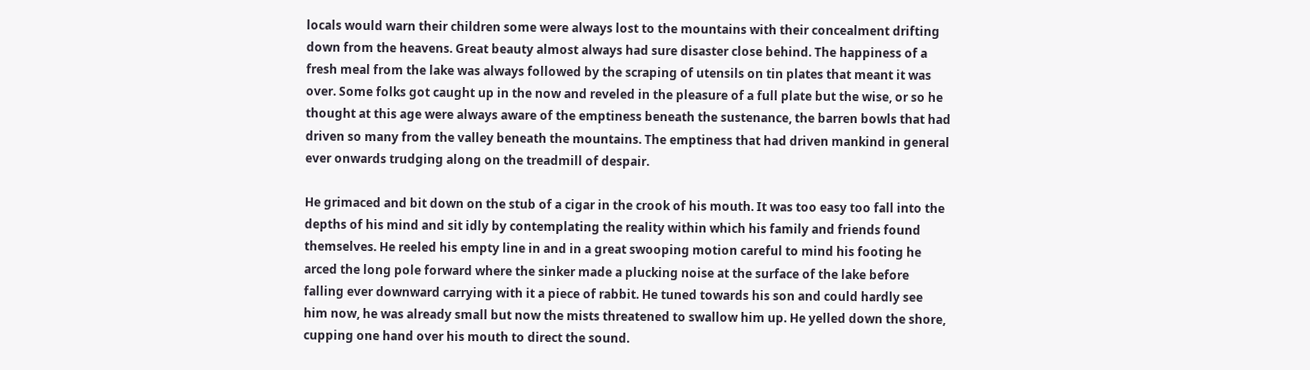locals would warn their children some were always lost to the mountains with their concealment drifting down from the heavens. Great beauty almost always had sure disaster close behind. The happiness of a fresh meal from the lake was always followed by the scraping of utensils on tin plates that meant it was over. Some folks got caught up in the now and reveled in the pleasure of a full plate but the wise, or so he thought at this age were always aware of the emptiness beneath the sustenance, the barren bowls that had driven so many from the valley beneath the mountains. The emptiness that had driven mankind in general ever onwards trudging along on the treadmill of despair.

He grimaced and bit down on the stub of a cigar in the crook of his mouth. It was too easy too fall into the depths of his mind and sit idly by contemplating the reality within which his family and friends found themselves. He reeled his empty line in and in a great swooping motion careful to mind his footing he arced the long pole forward where the sinker made a plucking noise at the surface of the lake before falling ever downward carrying with it a piece of rabbit. He tuned towards his son and could hardly see him now, he was already small but now the mists threatened to swallow him up. He yelled down the shore, cupping one hand over his mouth to direct the sound.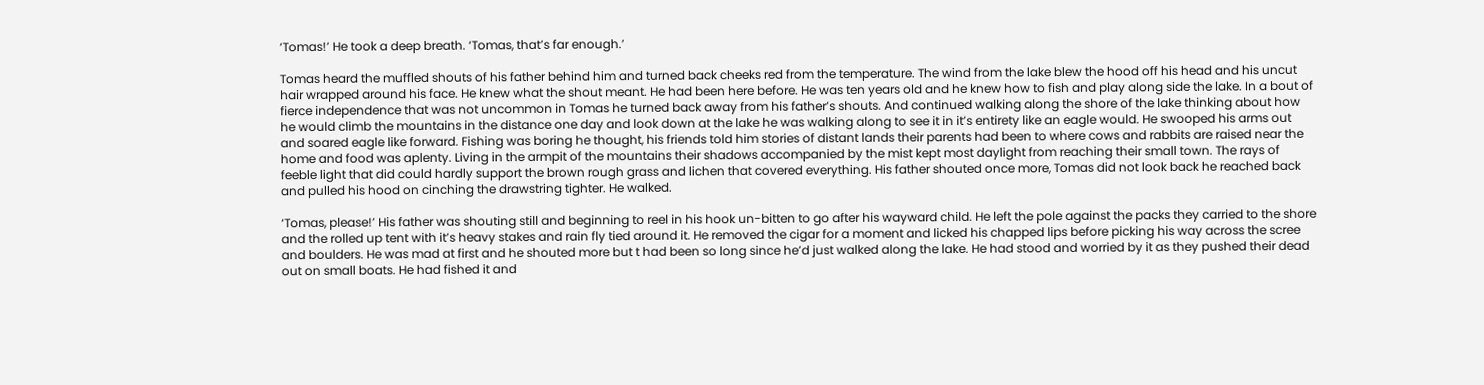‘Tomas!’ He took a deep breath. ‘Tomas, that’s far enough.’

Tomas heard the muffled shouts of his father behind him and turned back cheeks red from the temperature. The wind from the lake blew the hood off his head and his uncut hair wrapped around his face. He knew what the shout meant. He had been here before. He was ten years old and he knew how to fish and play along side the lake. In a bout of fierce independence that was not uncommon in Tomas he turned back away from his father’s shouts. And continued walking along the shore of the lake thinking about how he would climb the mountains in the distance one day and look down at the lake he was walking along to see it in it’s entirety like an eagle would. He swooped his arms out and soared eagle like forward. Fishing was boring he thought, his friends told him stories of distant lands their parents had been to where cows and rabbits are raised near the home and food was aplenty. Living in the armpit of the mountains their shadows accompanied by the mist kept most daylight from reaching their small town. The rays of feeble light that did could hardly support the brown rough grass and lichen that covered everything. His father shouted once more, Tomas did not look back he reached back and pulled his hood on cinching the drawstring tighter. He walked.

‘Tomas, please!’ His father was shouting still and beginning to reel in his hook un-bitten to go after his wayward child. He left the pole against the packs they carried to the shore and the rolled up tent with it’s heavy stakes and rain fly tied around it. He removed the cigar for a moment and licked his chapped lips before picking his way across the scree and boulders. He was mad at first and he shouted more but t had been so long since he’d just walked along the lake. He had stood and worried by it as they pushed their dead out on small boats. He had fished it and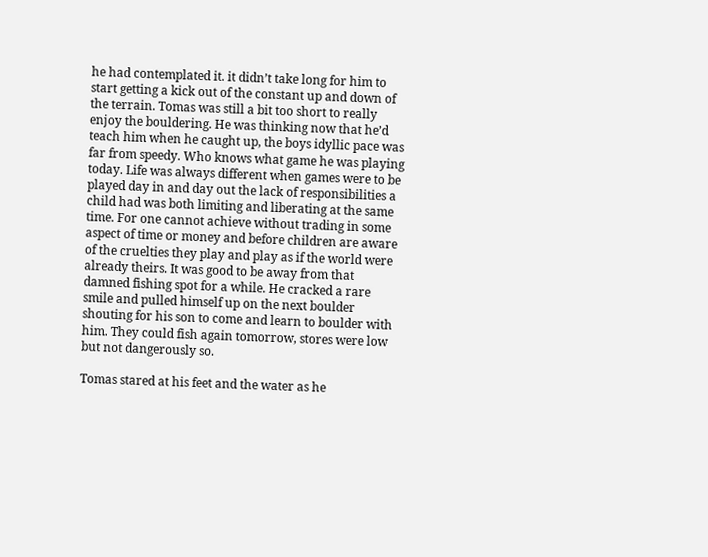he had contemplated it. it didn’t take long for him to start getting a kick out of the constant up and down of the terrain. Tomas was still a bit too short to really enjoy the bouldering. He was thinking now that he’d teach him when he caught up, the boys idyllic pace was far from speedy. Who knows what game he was playing today. Life was always different when games were to be played day in and day out the lack of responsibilities a child had was both limiting and liberating at the same time. For one cannot achieve without trading in some aspect of time or money and before children are aware of the cruelties they play and play as if the world were already theirs. It was good to be away from that damned fishing spot for a while. He cracked a rare smile and pulled himself up on the next boulder shouting for his son to come and learn to boulder with him. They could fish again tomorrow, stores were low but not dangerously so.

Tomas stared at his feet and the water as he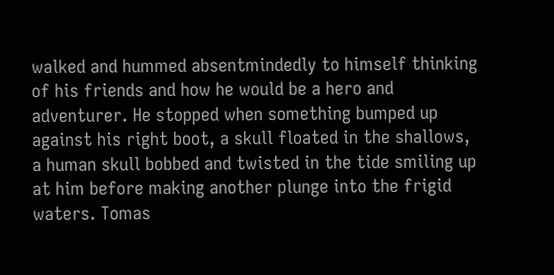walked and hummed absentmindedly to himself thinking of his friends and how he would be a hero and adventurer. He stopped when something bumped up against his right boot, a skull floated in the shallows, a human skull bobbed and twisted in the tide smiling up at him before making another plunge into the frigid waters. Tomas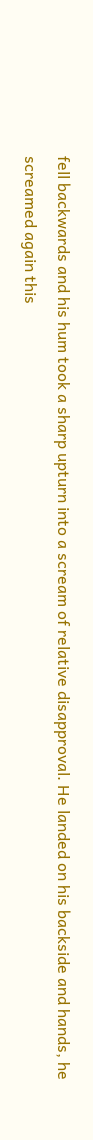fell backwards and his hum took a sharp upturn into a scream of relative disapproval. He landed on his backside and hands, he screamed again this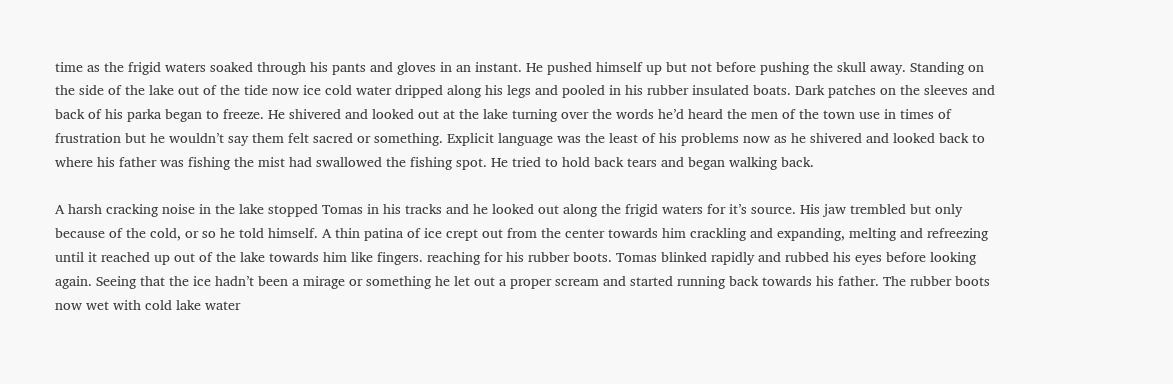time as the frigid waters soaked through his pants and gloves in an instant. He pushed himself up but not before pushing the skull away. Standing on the side of the lake out of the tide now ice cold water dripped along his legs and pooled in his rubber insulated boats. Dark patches on the sleeves and back of his parka began to freeze. He shivered and looked out at the lake turning over the words he’d heard the men of the town use in times of frustration but he wouldn’t say them felt sacred or something. Explicit language was the least of his problems now as he shivered and looked back to where his father was fishing the mist had swallowed the fishing spot. He tried to hold back tears and began walking back.

A harsh cracking noise in the lake stopped Tomas in his tracks and he looked out along the frigid waters for it’s source. His jaw trembled but only because of the cold, or so he told himself. A thin patina of ice crept out from the center towards him crackling and expanding, melting and refreezing until it reached up out of the lake towards him like fingers. reaching for his rubber boots. Tomas blinked rapidly and rubbed his eyes before looking again. Seeing that the ice hadn’t been a mirage or something he let out a proper scream and started running back towards his father. The rubber boots now wet with cold lake water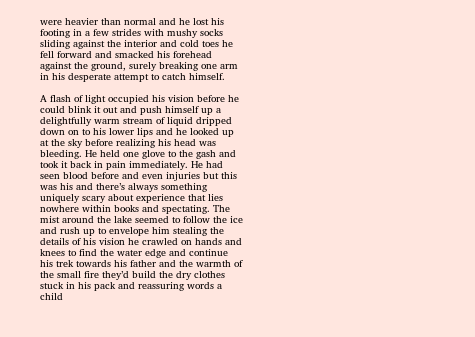were heavier than normal and he lost his footing in a few strides with mushy socks sliding against the interior and cold toes he fell forward and smacked his forehead against the ground, surely breaking one arm in his desperate attempt to catch himself.

A flash of light occupied his vision before he could blink it out and push himself up a delightfully warm stream of liquid dripped down on to his lower lips and he looked up at the sky before realizing his head was bleeding. He held one glove to the gash and took it back in pain immediately. He had seen blood before and even injuries but this was his and there’s always something uniquely scary about experience that lies nowhere within books and spectating. The mist around the lake seemed to follow the ice and rush up to envelope him stealing the details of his vision he crawled on hands and knees to find the water edge and continue his trek towards his father and the warmth of the small fire they’d build the dry clothes stuck in his pack and reassuring words a child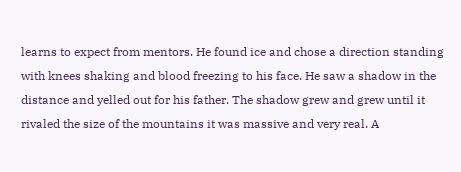learns to expect from mentors. He found ice and chose a direction standing with knees shaking and blood freezing to his face. He saw a shadow in the distance and yelled out for his father. The shadow grew and grew until it rivaled the size of the mountains it was massive and very real. A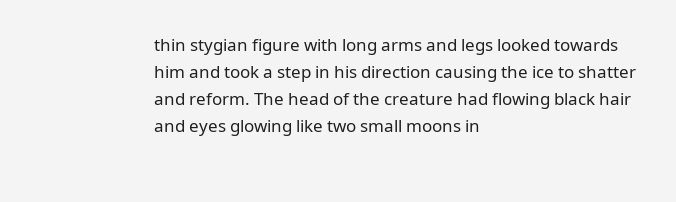thin stygian figure with long arms and legs looked towards him and took a step in his direction causing the ice to shatter and reform. The head of the creature had flowing black hair and eyes glowing like two small moons in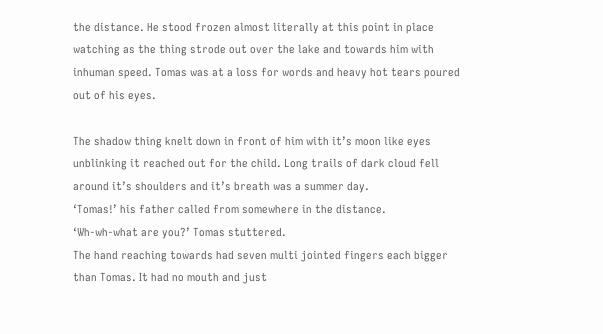the distance. He stood frozen almost literally at this point in place watching as the thing strode out over the lake and towards him with inhuman speed. Tomas was at a loss for words and heavy hot tears poured out of his eyes.

The shadow thing knelt down in front of him with it’s moon like eyes unblinking it reached out for the child. Long trails of dark cloud fell around it’s shoulders and it’s breath was a summer day.
‘Tomas!’ his father called from somewhere in the distance.
‘Wh-wh-what are you?’ Tomas stuttered.
The hand reaching towards had seven multi jointed fingers each bigger than Tomas. It had no mouth and just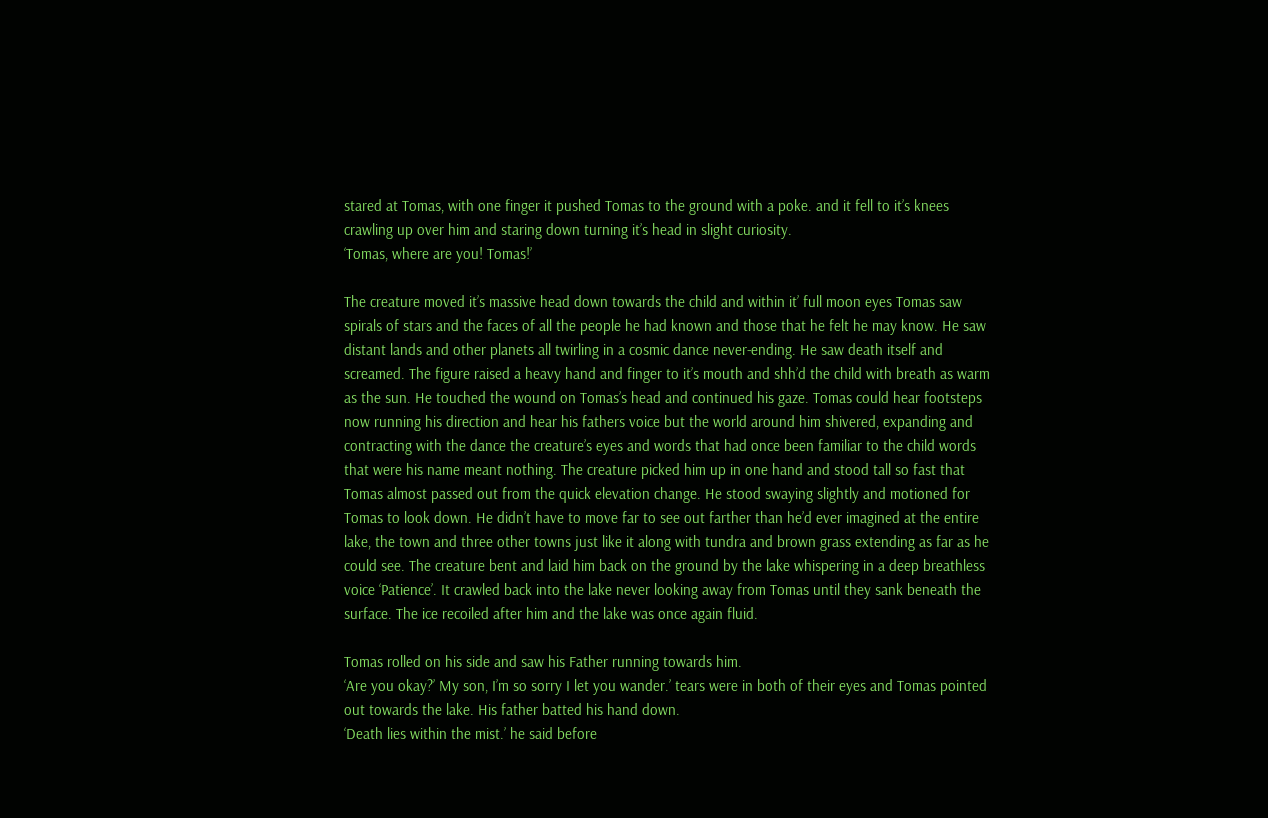stared at Tomas, with one finger it pushed Tomas to the ground with a poke. and it fell to it’s knees crawling up over him and staring down turning it’s head in slight curiosity.
‘Tomas, where are you! Tomas!’

The creature moved it’s massive head down towards the child and within it’ full moon eyes Tomas saw spirals of stars and the faces of all the people he had known and those that he felt he may know. He saw distant lands and other planets all twirling in a cosmic dance never-ending. He saw death itself and screamed. The figure raised a heavy hand and finger to it’s mouth and shh’d the child with breath as warm as the sun. He touched the wound on Tomas’s head and continued his gaze. Tomas could hear footsteps now running his direction and hear his fathers voice but the world around him shivered, expanding and contracting with the dance the creature’s eyes and words that had once been familiar to the child words that were his name meant nothing. The creature picked him up in one hand and stood tall so fast that Tomas almost passed out from the quick elevation change. He stood swaying slightly and motioned for Tomas to look down. He didn’t have to move far to see out farther than he’d ever imagined at the entire lake, the town and three other towns just like it along with tundra and brown grass extending as far as he could see. The creature bent and laid him back on the ground by the lake whispering in a deep breathless voice ‘Patience’. It crawled back into the lake never looking away from Tomas until they sank beneath the surface. The ice recoiled after him and the lake was once again fluid.

Tomas rolled on his side and saw his Father running towards him.
‘Are you okay?’ My son, I’m so sorry I let you wander.’ tears were in both of their eyes and Tomas pointed out towards the lake. His father batted his hand down.
‘Death lies within the mist.’ he said before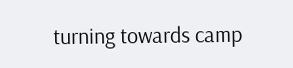turning towards camp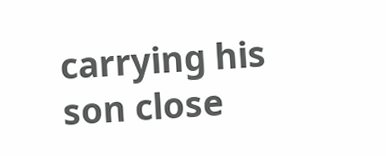carrying his son close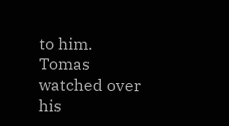to him. Tomas watched over his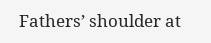Fathers’ shoulder at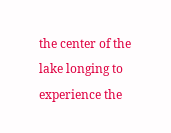the center of the lake longing to experience the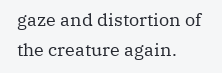gaze and distortion of the creature again.